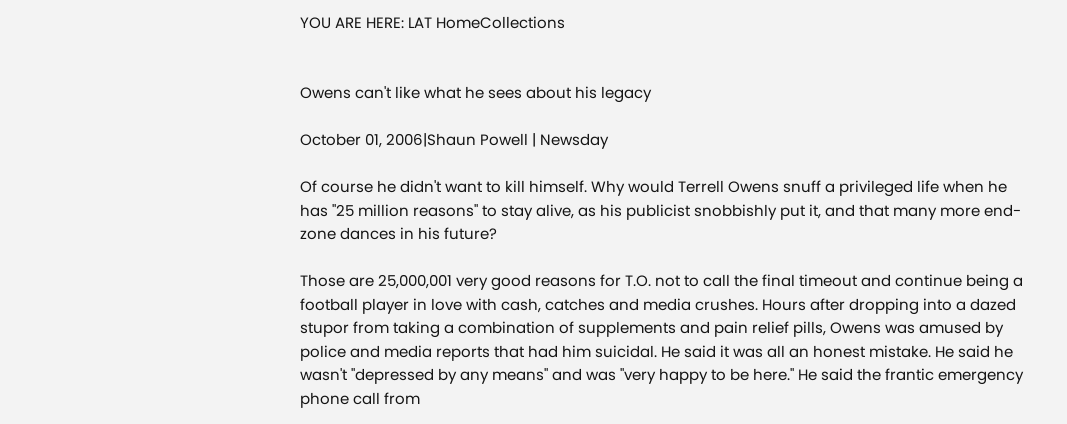YOU ARE HERE: LAT HomeCollections


Owens can't like what he sees about his legacy

October 01, 2006|Shaun Powell | Newsday

Of course he didn't want to kill himself. Why would Terrell Owens snuff a privileged life when he has "25 million reasons" to stay alive, as his publicist snobbishly put it, and that many more end-zone dances in his future?

Those are 25,000,001 very good reasons for T.O. not to call the final timeout and continue being a football player in love with cash, catches and media crushes. Hours after dropping into a dazed stupor from taking a combination of supplements and pain relief pills, Owens was amused by police and media reports that had him suicidal. He said it was all an honest mistake. He said he wasn't "depressed by any means" and was "very happy to be here." He said the frantic emergency phone call from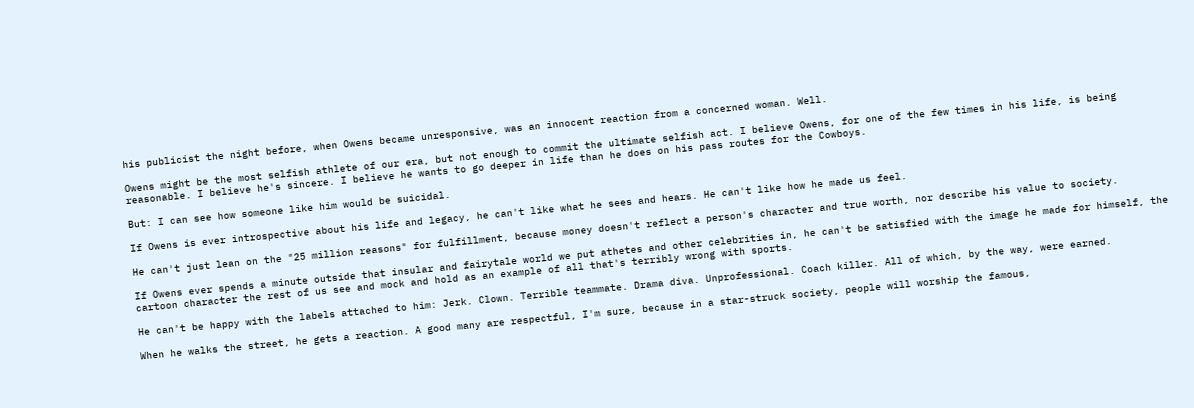his publicist the night before, when Owens became unresponsive, was an innocent reaction from a concerned woman. Well.

Owens might be the most selfish athlete of our era, but not enough to commit the ultimate selfish act. I believe Owens, for one of the few times in his life, is being reasonable. I believe he's sincere. I believe he wants to go deeper in life than he does on his pass routes for the Cowboys.

But: I can see how someone like him would be suicidal.

If Owens is ever introspective about his life and legacy, he can't like what he sees and hears. He can't like how he made us feel.

He can't just lean on the "25 million reasons" for fulfillment, because money doesn't reflect a person's character and true worth, nor describe his value to society.

If Owens ever spends a minute outside that insular and fairytale world we put athetes and other celebrities in, he can't be satisfied with the image he made for himself, the cartoon character the rest of us see and mock and hold as an example of all that's terribly wrong with sports.

He can't be happy with the labels attached to him: Jerk. Clown. Terrible teammate. Drama diva. Unprofessional. Coach killer. All of which, by the way, were earned.

When he walks the street, he gets a reaction. A good many are respectful, I'm sure, because in a star-struck society, people will worship the famous,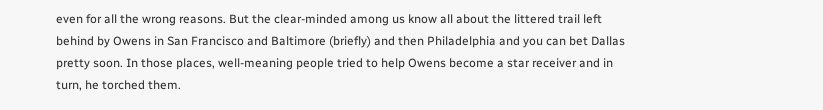even for all the wrong reasons. But the clear-minded among us know all about the littered trail left behind by Owens in San Francisco and Baltimore (briefly) and then Philadelphia and you can bet Dallas pretty soon. In those places, well-meaning people tried to help Owens become a star receiver and in turn, he torched them.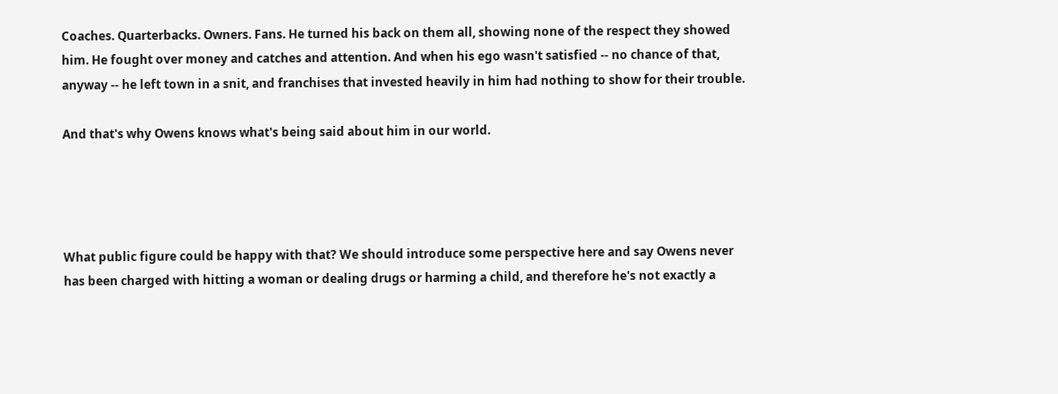Coaches. Quarterbacks. Owners. Fans. He turned his back on them all, showing none of the respect they showed him. He fought over money and catches and attention. And when his ego wasn't satisfied -- no chance of that, anyway -- he left town in a snit, and franchises that invested heavily in him had nothing to show for their trouble.

And that's why Owens knows what's being said about him in our world.




What public figure could be happy with that? We should introduce some perspective here and say Owens never has been charged with hitting a woman or dealing drugs or harming a child, and therefore he's not exactly a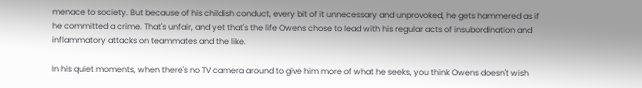menace to society. But because of his childish conduct, every bit of it unnecessary and unprovoked, he gets hammered as if he committed a crime. That's unfair, and yet that's the life Owens chose to lead with his regular acts of insubordination and inflammatory attacks on teammates and the like.

In his quiet moments, when there's no TV camera around to give him more of what he seeks, you think Owens doesn't wish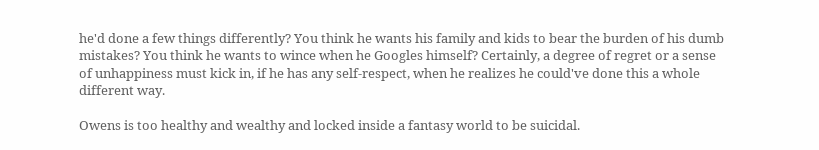he'd done a few things differently? You think he wants his family and kids to bear the burden of his dumb mistakes? You think he wants to wince when he Googles himself? Certainly, a degree of regret or a sense of unhappiness must kick in, if he has any self-respect, when he realizes he could've done this a whole different way.

Owens is too healthy and wealthy and locked inside a fantasy world to be suicidal.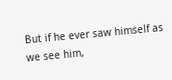But if he ever saw himself as we see him,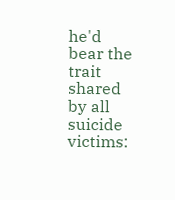he'd bear the trait shared by all suicide victims: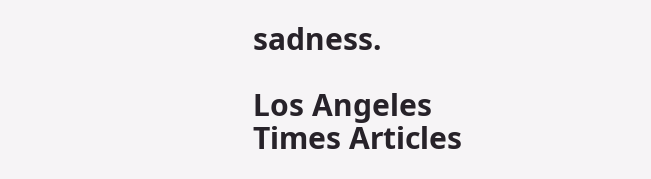sadness.

Los Angeles Times Articles